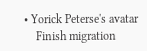• Yorick Peterse's avatar
    Finish migration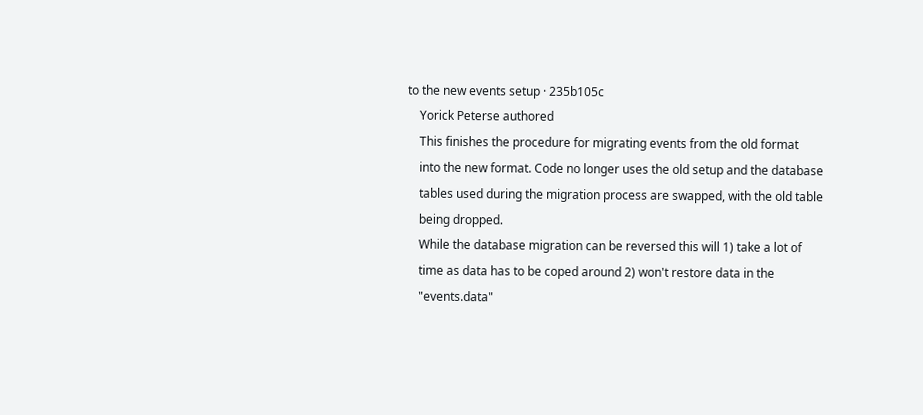to the new events setup · 235b105c
    Yorick Peterse authored
    This finishes the procedure for migrating events from the old format
    into the new format. Code no longer uses the old setup and the database
    tables used during the migration process are swapped, with the old table
    being dropped.
    While the database migration can be reversed this will 1) take a lot of
    time as data has to be coped around 2) won't restore data in the
    "events.data"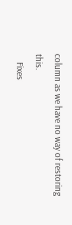column as we have no way of restoring this.
    Fixes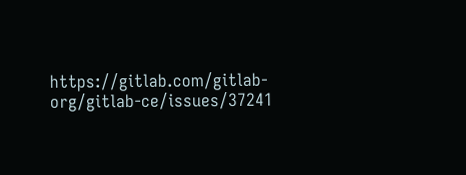https://gitlab.com/gitlab-org/gitlab-ce/issues/37241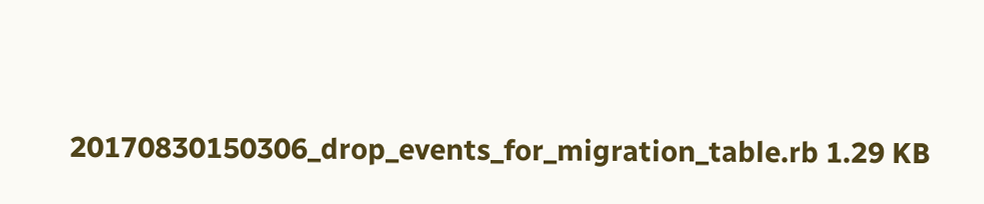20170830150306_drop_events_for_migration_table.rb 1.29 KB